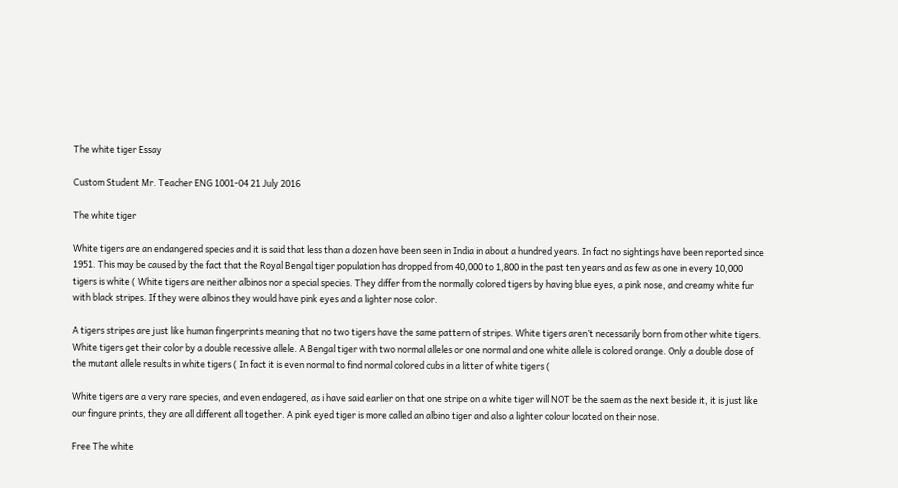The white tiger Essay

Custom Student Mr. Teacher ENG 1001-04 21 July 2016

The white tiger

White tigers are an endangered species and it is said that less than a dozen have been seen in India in about a hundred years. In fact no sightings have been reported since 1951. This may be caused by the fact that the Royal Bengal tiger population has dropped from 40,000 to 1,800 in the past ten years and as few as one in every 10,000 tigers is white ( White tigers are neither albinos nor a special species. They differ from the normally colored tigers by having blue eyes, a pink nose, and creamy white fur with black stripes. If they were albinos they would have pink eyes and a lighter nose color.

A tigers stripes are just like human fingerprints meaning that no two tigers have the same pattern of stripes. White tigers aren’t necessarily born from other white tigers. White tigers get their color by a double recessive allele. A Bengal tiger with two normal alleles or one normal and one white allele is colored orange. Only a double dose of the mutant allele results in white tigers ( In fact it is even normal to find normal colored cubs in a litter of white tigers (

White tigers are a very rare species, and even endagered, as i have said earlier on that one stripe on a white tiger will NOT be the saem as the next beside it, it is just like our fingure prints, they are all different all together. A pink eyed tiger is more called an albino tiger and also a lighter colour located on their nose.

Free The white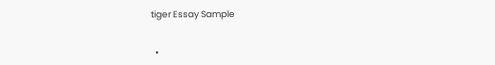tiger Essay Sample


  •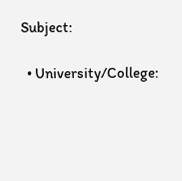Subject:

  • University/College: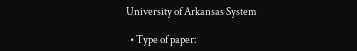University of Arkansas System

  • Type of paper: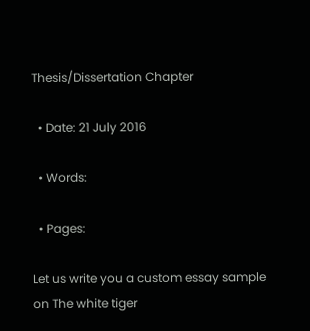Thesis/Dissertation Chapter

  • Date: 21 July 2016

  • Words:

  • Pages:

Let us write you a custom essay sample on The white tiger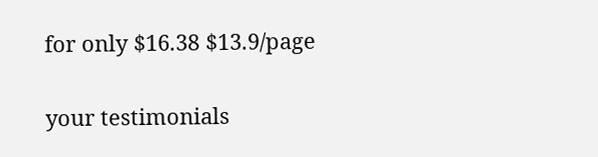for only $16.38 $13.9/page

your testimonials